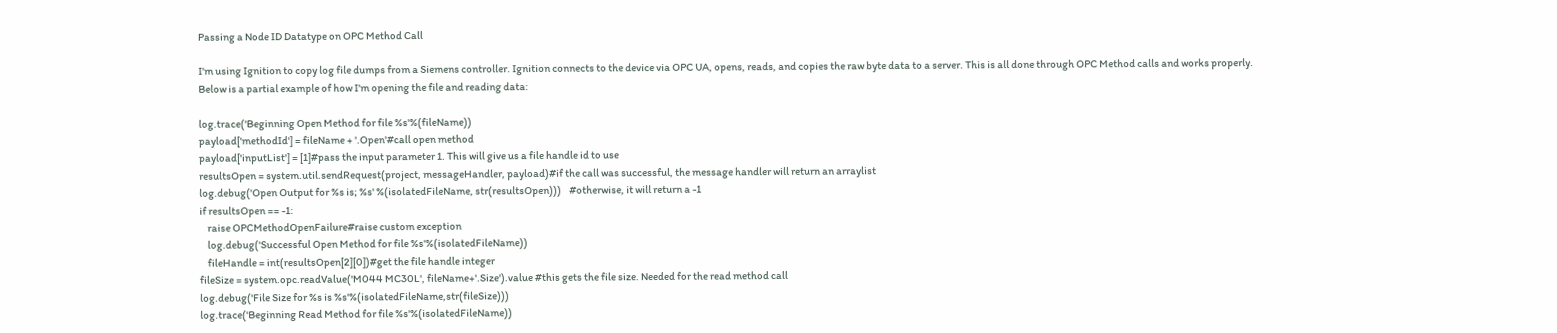Passing a Node ID Datatype on OPC Method Call

I'm using Ignition to copy log file dumps from a Siemens controller. Ignition connects to the device via OPC UA, opens, reads, and copies the raw byte data to a server. This is all done through OPC Method calls and works properly. Below is a partial example of how I'm opening the file and reading data:

log.trace('Beginning Open Method for file %s'%(fileName))
payload['methodId'] = fileName + '.Open'#call open method
payload['inputList'] = [1]#pass the input parameter 1. This will give us a file handle id to use
resultsOpen = system.util.sendRequest(project, messageHandler, payload)#if the call was successful, the message handler will return an arraylist
log.debug('Open Output for %s is; %s' %(isolatedFileName, str(resultsOpen)))    #otherwise, it will return a -1
if resultsOpen == -1:
    raise OPCMethodOpenFailure#raise custom exception
    log.debug('Successful Open Method for file %s'%(isolatedFileName))
    fileHandle = int(resultsOpen[2][0])#get the file handle integer
fileSize = system.opc.readValue('M044 MC30L', fileName+'.Size').value #this gets the file size. Needed for the read method call
log.debug('File Size for %s is %s'%(isolatedFileName,str(fileSize)))
log.trace('Beginning Read Method for file %s'%(isolatedFileName))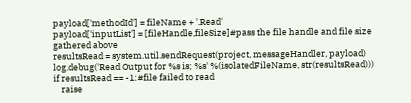payload['methodId'] = fileName + '.Read'
payload['inputList'] = [fileHandle,fileSize]#pass the file handle and file size gathered above
resultsRead = system.util.sendRequest(project, messageHandler, payload)
log.debug('Read Output for %s is; %s' %(isolatedFileName, str(resultsRead)))
if resultsRead == -1:#file failed to read
    raise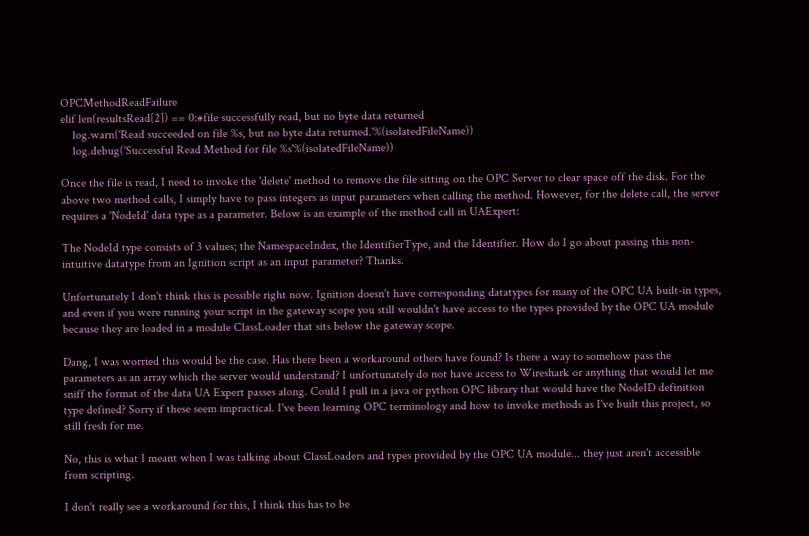OPCMethodReadFailure
elif len(resultsRead[2]) == 0:#file successfully read, but no byte data returned
    log.warn('Read succeeded on file %s, but no byte data returned.'%(isolatedFileName))
    log.debug('Successful Read Method for file %s'%(isolatedFileName))

Once the file is read, I need to invoke the 'delete' method to remove the file sitting on the OPC Server to clear space off the disk. For the above two method calls, I simply have to pass integers as input parameters when calling the method. However, for the delete call, the server requires a 'NodeId' data type as a parameter. Below is an example of the method call in UAExpert:

The NodeId type consists of 3 values; the NamespaceIndex, the IdentifierType, and the Identifier. How do I go about passing this non-intuitive datatype from an Ignition script as an input parameter? Thanks.

Unfortunately I don't think this is possible right now. Ignition doesn't have corresponding datatypes for many of the OPC UA built-in types, and even if you were running your script in the gateway scope you still wouldn't have access to the types provided by the OPC UA module because they are loaded in a module ClassLoader that sits below the gateway scope.

Dang, I was worried this would be the case. Has there been a workaround others have found? Is there a way to somehow pass the parameters as an array which the server would understand? I unfortunately do not have access to Wireshark or anything that would let me sniff the format of the data UA Expert passes along. Could I pull in a java or python OPC library that would have the NodeID definition type defined? Sorry if these seem impractical. I've been learning OPC terminology and how to invoke methods as I've built this project, so still fresh for me.

No, this is what I meant when I was talking about ClassLoaders and types provided by the OPC UA module... they just aren't accessible from scripting.

I don't really see a workaround for this, I think this has to be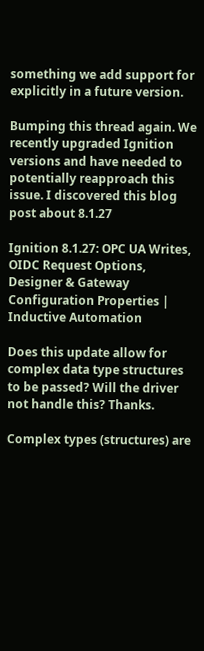something we add support for explicitly in a future version.

Bumping this thread again. We recently upgraded Ignition versions and have needed to potentially reapproach this issue. I discovered this blog post about 8.1.27

Ignition 8.1.27: OPC UA Writes, OIDC Request Options, Designer & Gateway Configuration Properties | Inductive Automation

Does this update allow for complex data type structures to be passed? Will the driver not handle this? Thanks.

Complex types (structures) are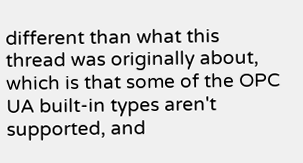different than what this thread was originally about, which is that some of the OPC UA built-in types aren't supported, and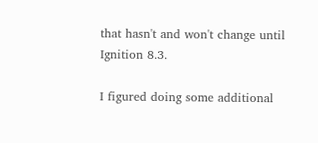that hasn't and won't change until Ignition 8.3.

I figured doing some additional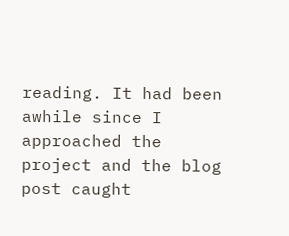reading. It had been awhile since I approached the project and the blog post caught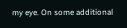my eye. On some additional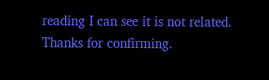reading I can see it is not related. Thanks for confirming.